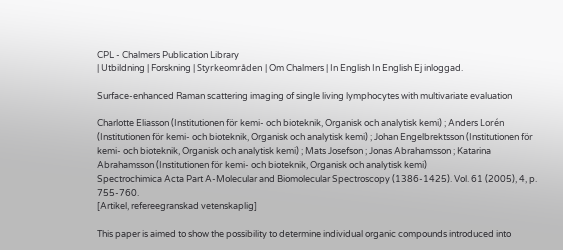CPL - Chalmers Publication Library
| Utbildning | Forskning | Styrkeområden | Om Chalmers | In English In English Ej inloggad.

Surface-enhanced Raman scattering imaging of single living lymphocytes with multivariate evaluation

Charlotte Eliasson (Institutionen för kemi- och bioteknik, Organisk och analytisk kemi) ; Anders Lorén (Institutionen för kemi- och bioteknik, Organisk och analytisk kemi) ; Johan Engelbrektsson (Institutionen för kemi- och bioteknik, Organisk och analytisk kemi) ; Mats Josefson ; Jonas Abrahamsson ; Katarina Abrahamsson (Institutionen för kemi- och bioteknik, Organisk och analytisk kemi)
Spectrochimica Acta Part A-Molecular and Biomolecular Spectroscopy (1386-1425). Vol. 61 (2005), 4, p. 755-760.
[Artikel, refereegranskad vetenskaplig]

This paper is aimed to show the possibility to determine individual organic compounds introduced into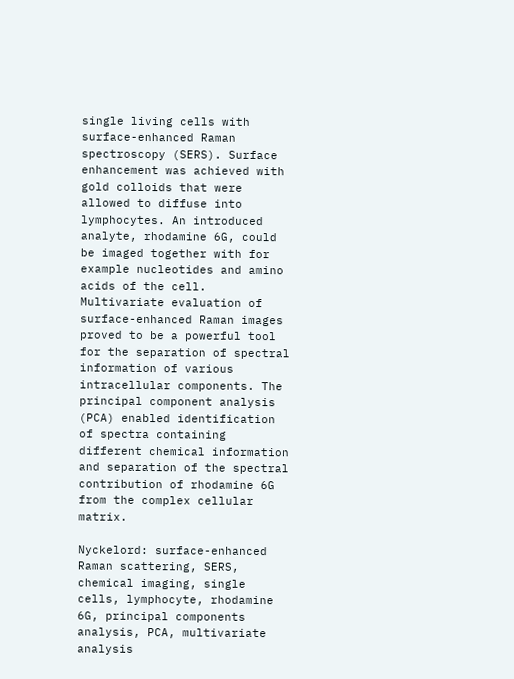single living cells with surface-enhanced Raman spectroscopy (SERS). Surface enhancement was achieved with gold colloids that were allowed to diffuse into lymphocytes. An introduced analyte, rhodamine 6G, could be imaged together with for example nucleotides and amino acids of the cell. Multivariate evaluation of surface-enhanced Raman images proved to be a powerful tool for the separation of spectral information of various intracellular components. The principal component analysis (PCA) enabled identification of spectra containing different chemical information and separation of the spectral contribution of rhodamine 6G from the complex cellular matrix.

Nyckelord: surface-enhanced Raman scattering, SERS, chemical imaging, single cells, lymphocyte, rhodamine 6G, principal components analysis, PCA, multivariate analysis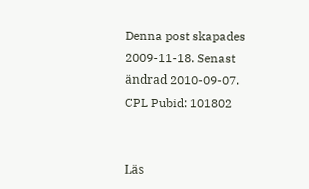Denna post skapades 2009-11-18. Senast ändrad 2010-09-07.
CPL Pubid: 101802


Läs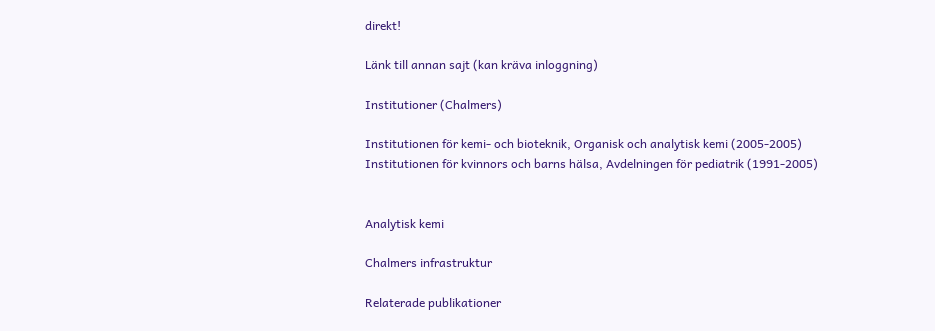direkt!

Länk till annan sajt (kan kräva inloggning)

Institutioner (Chalmers)

Institutionen för kemi- och bioteknik, Organisk och analytisk kemi (2005-2005)
Institutionen för kvinnors och barns hälsa, Avdelningen för pediatrik (1991-2005)


Analytisk kemi

Chalmers infrastruktur

Relaterade publikationer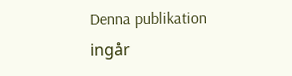Denna publikation ingår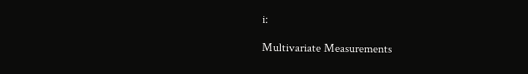i:

Multivariate Measurements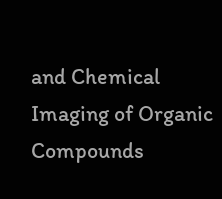and Chemical Imaging of Organic Compounds